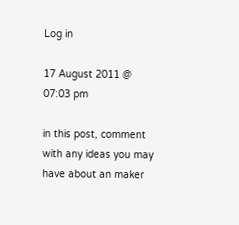Log in

17 August 2011 @ 07:03 pm

in this post, comment with any ideas you may have about an maker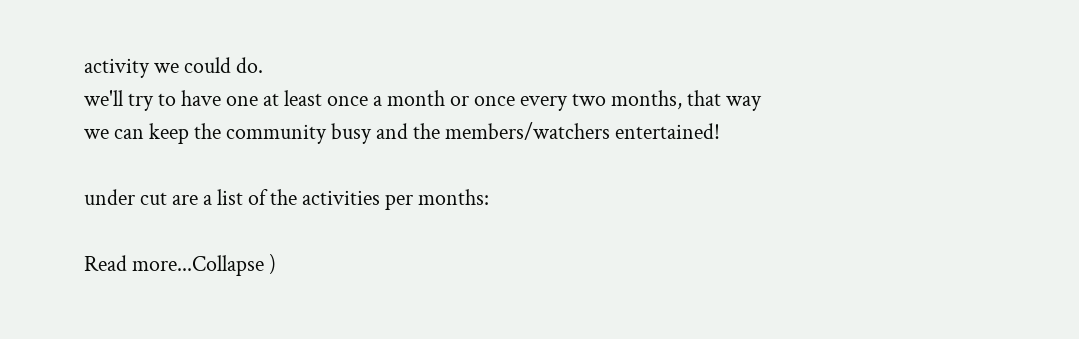activity we could do.
we'll try to have one at least once a month or once every two months, that way we can keep the community busy and the members/watchers entertained!

under cut are a list of the activities per months:

Read more...Collapse )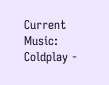Current Music: Coldplay -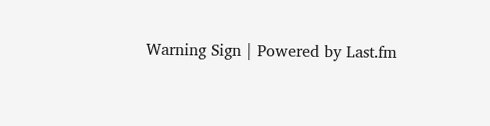Warning Sign | Powered by Last.fm